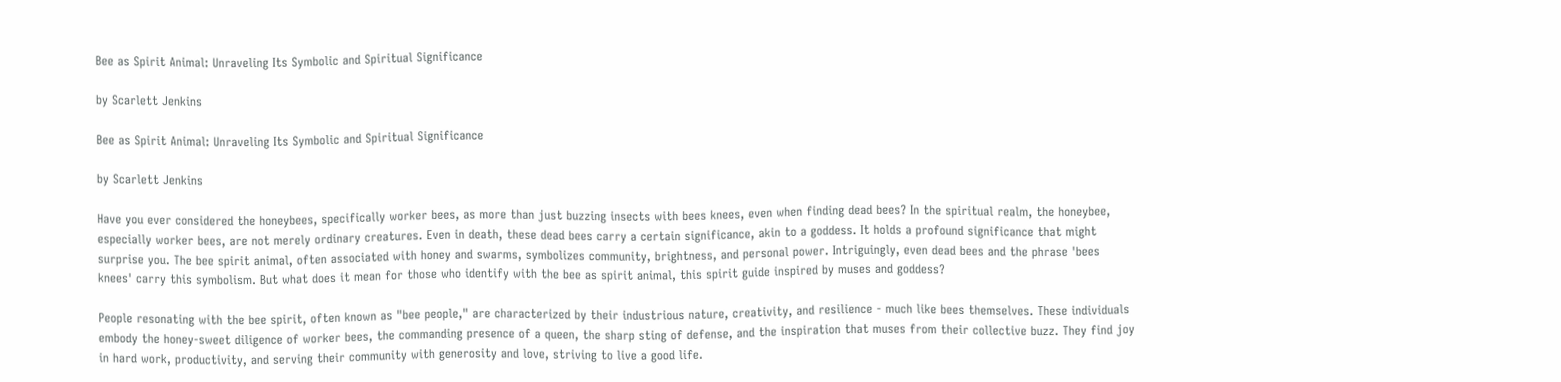Bee as Spirit Animal: Unraveling Its Symbolic and Spiritual Significance

by Scarlett Jenkins

Bee as Spirit Animal: Unraveling Its Symbolic and Spiritual Significance

by Scarlett Jenkins

Have you ever considered the honeybees, specifically worker bees, as more than just buzzing insects with bees knees, even when finding dead bees? In the spiritual realm, the honeybee, especially worker bees, are not merely ordinary creatures. Even in death, these dead bees carry a certain significance, akin to a goddess. It holds a profound significance that might surprise you. The bee spirit animal, often associated with honey and swarms, symbolizes community, brightness, and personal power. Intriguingly, even dead bees and the phrase 'bees knees' carry this symbolism. But what does it mean for those who identify with the bee as spirit animal, this spirit guide inspired by muses and goddess?

People resonating with the bee spirit, often known as "bee people," are characterized by their industrious nature, creativity, and resilience - much like bees themselves. These individuals embody the honey-sweet diligence of worker bees, the commanding presence of a queen, the sharp sting of defense, and the inspiration that muses from their collective buzz. They find joy in hard work, productivity, and serving their community with generosity and love, striving to live a good life.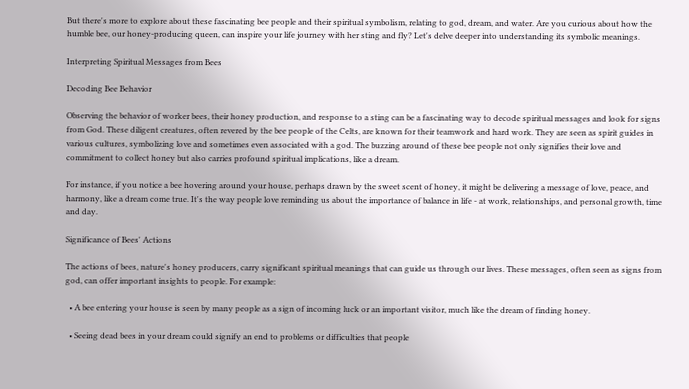But there's more to explore about these fascinating bee people and their spiritual symbolism, relating to god, dream, and water. Are you curious about how the humble bee, our honey-producing queen, can inspire your life journey with her sting and fly? Let's delve deeper into understanding its symbolic meanings.

Interpreting Spiritual Messages from Bees

Decoding Bee Behavior

Observing the behavior of worker bees, their honey production, and response to a sting can be a fascinating way to decode spiritual messages and look for signs from God. These diligent creatures, often revered by the bee people of the Celts, are known for their teamwork and hard work. They are seen as spirit guides in various cultures, symbolizing love and sometimes even associated with a god. The buzzing around of these bee people not only signifies their love and commitment to collect honey but also carries profound spiritual implications, like a dream.

For instance, if you notice a bee hovering around your house, perhaps drawn by the sweet scent of honey, it might be delivering a message of love, peace, and harmony, like a dream come true. It's the way people love reminding us about the importance of balance in life - at work, relationships, and personal growth, time and day.

Significance of Bees' Actions

The actions of bees, nature's honey producers, carry significant spiritual meanings that can guide us through our lives. These messages, often seen as signs from god, can offer important insights to people. For example:

  • A bee entering your house is seen by many people as a sign of incoming luck or an important visitor, much like the dream of finding honey.

  • Seeing dead bees in your dream could signify an end to problems or difficulties that people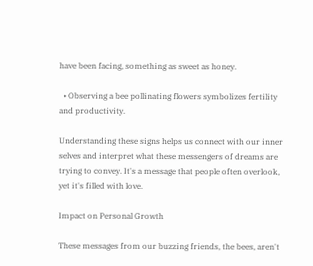have been facing, something as sweet as honey.

  • Observing a bee pollinating flowers symbolizes fertility and productivity.

Understanding these signs helps us connect with our inner selves and interpret what these messengers of dreams are trying to convey. It's a message that people often overlook, yet it's filled with love.

Impact on Personal Growth

These messages from our buzzing friends, the bees, aren't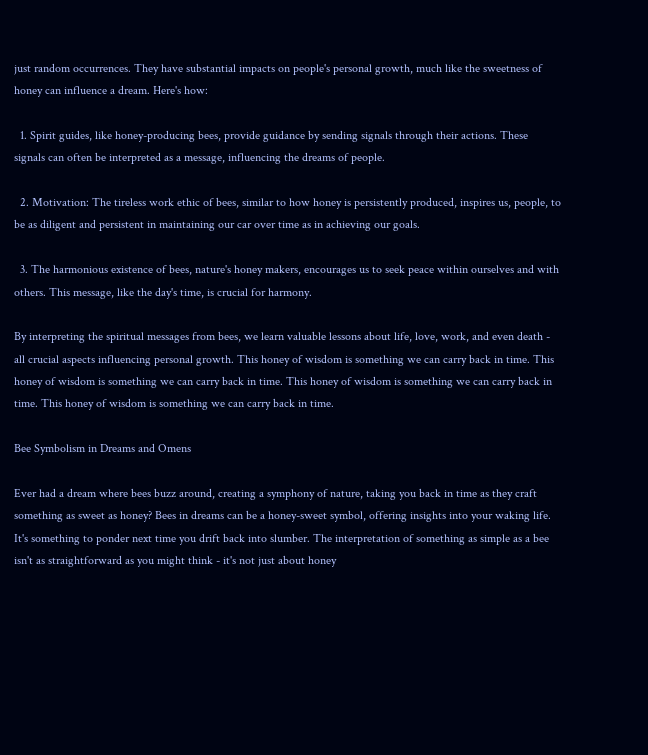just random occurrences. They have substantial impacts on people's personal growth, much like the sweetness of honey can influence a dream. Here's how:

  1. Spirit guides, like honey-producing bees, provide guidance by sending signals through their actions. These signals can often be interpreted as a message, influencing the dreams of people.

  2. Motivation: The tireless work ethic of bees, similar to how honey is persistently produced, inspires us, people, to be as diligent and persistent in maintaining our car over time as in achieving our goals.

  3. The harmonious existence of bees, nature's honey makers, encourages us to seek peace within ourselves and with others. This message, like the day's time, is crucial for harmony.

By interpreting the spiritual messages from bees, we learn valuable lessons about life, love, work, and even death - all crucial aspects influencing personal growth. This honey of wisdom is something we can carry back in time. This honey of wisdom is something we can carry back in time. This honey of wisdom is something we can carry back in time. This honey of wisdom is something we can carry back in time.

Bee Symbolism in Dreams and Omens

Ever had a dream where bees buzz around, creating a symphony of nature, taking you back in time as they craft something as sweet as honey? Bees in dreams can be a honey-sweet symbol, offering insights into your waking life. It's something to ponder next time you drift back into slumber. The interpretation of something as simple as a bee isn't as straightforward as you might think - it's not just about honey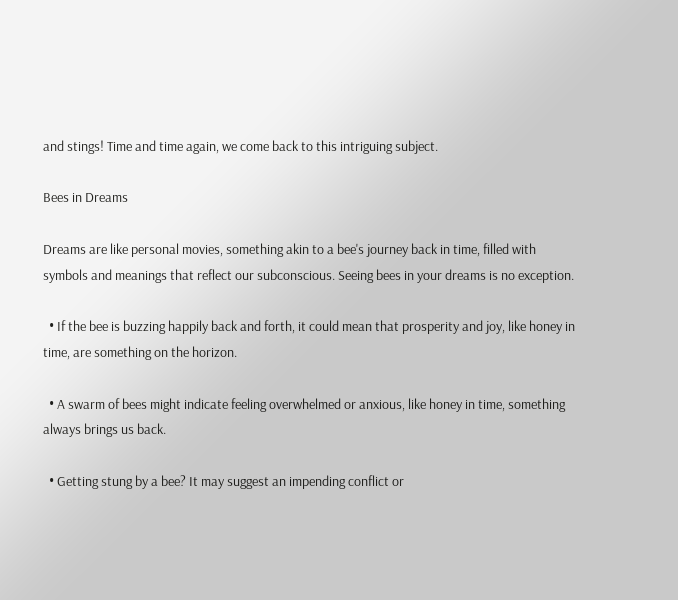and stings! Time and time again, we come back to this intriguing subject.

Bees in Dreams

Dreams are like personal movies, something akin to a bee's journey back in time, filled with symbols and meanings that reflect our subconscious. Seeing bees in your dreams is no exception.

  • If the bee is buzzing happily back and forth, it could mean that prosperity and joy, like honey in time, are something on the horizon.

  • A swarm of bees might indicate feeling overwhelmed or anxious, like honey in time, something always brings us back.

  • Getting stung by a bee? It may suggest an impending conflict or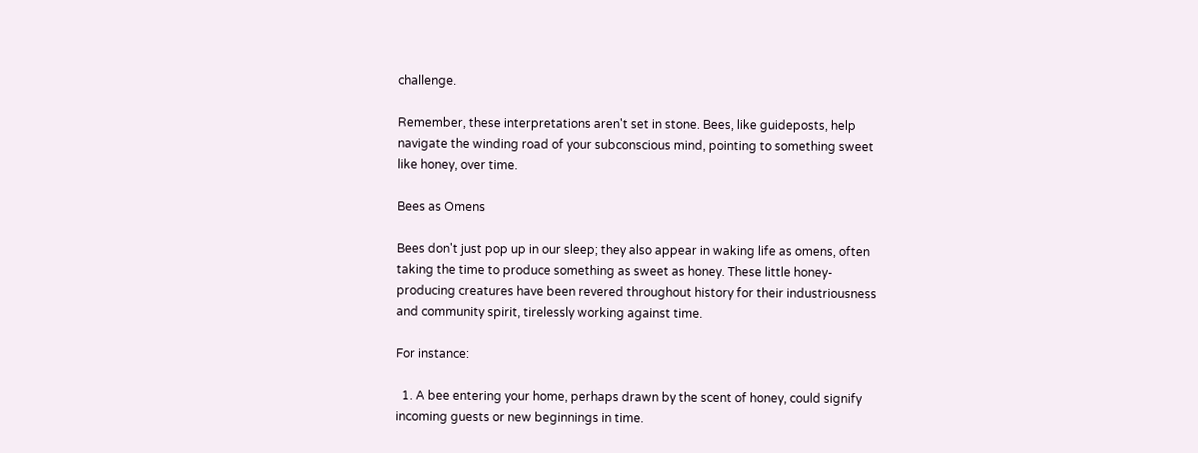challenge.

Remember, these interpretations aren't set in stone. Bees, like guideposts, help navigate the winding road of your subconscious mind, pointing to something sweet like honey, over time.

Bees as Omens

Bees don't just pop up in our sleep; they also appear in waking life as omens, often taking the time to produce something as sweet as honey. These little honey-producing creatures have been revered throughout history for their industriousness and community spirit, tirelessly working against time.

For instance:

  1. A bee entering your home, perhaps drawn by the scent of honey, could signify incoming guests or new beginnings in time.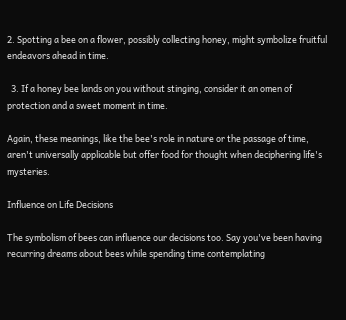2. Spotting a bee on a flower, possibly collecting honey, might symbolize fruitful endeavors ahead in time.

  3. If a honey bee lands on you without stinging, consider it an omen of protection and a sweet moment in time.

Again, these meanings, like the bee's role in nature or the passage of time, aren't universally applicable but offer food for thought when deciphering life's mysteries.

Influence on Life Decisions

The symbolism of bees can influence our decisions too. Say you've been having recurring dreams about bees while spending time contemplating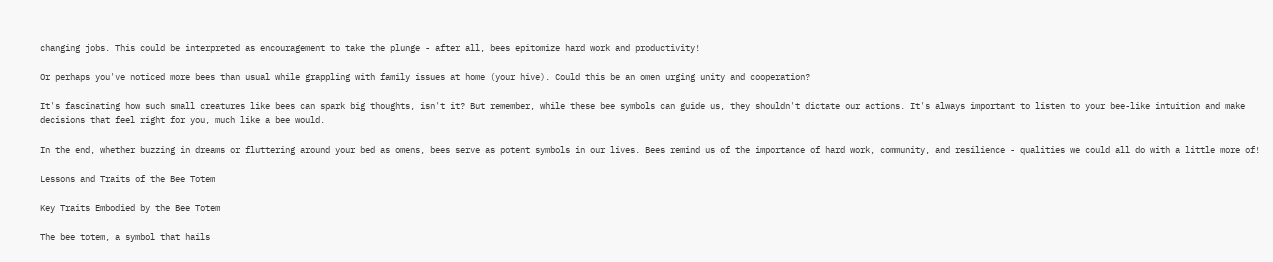changing jobs. This could be interpreted as encouragement to take the plunge - after all, bees epitomize hard work and productivity!

Or perhaps you've noticed more bees than usual while grappling with family issues at home (your hive). Could this be an omen urging unity and cooperation?

It's fascinating how such small creatures like bees can spark big thoughts, isn't it? But remember, while these bee symbols can guide us, they shouldn't dictate our actions. It's always important to listen to your bee-like intuition and make decisions that feel right for you, much like a bee would.

In the end, whether buzzing in dreams or fluttering around your bed as omens, bees serve as potent symbols in our lives. Bees remind us of the importance of hard work, community, and resilience - qualities we could all do with a little more of!

Lessons and Traits of the Bee Totem

Key Traits Embodied by the Bee Totem

The bee totem, a symbol that hails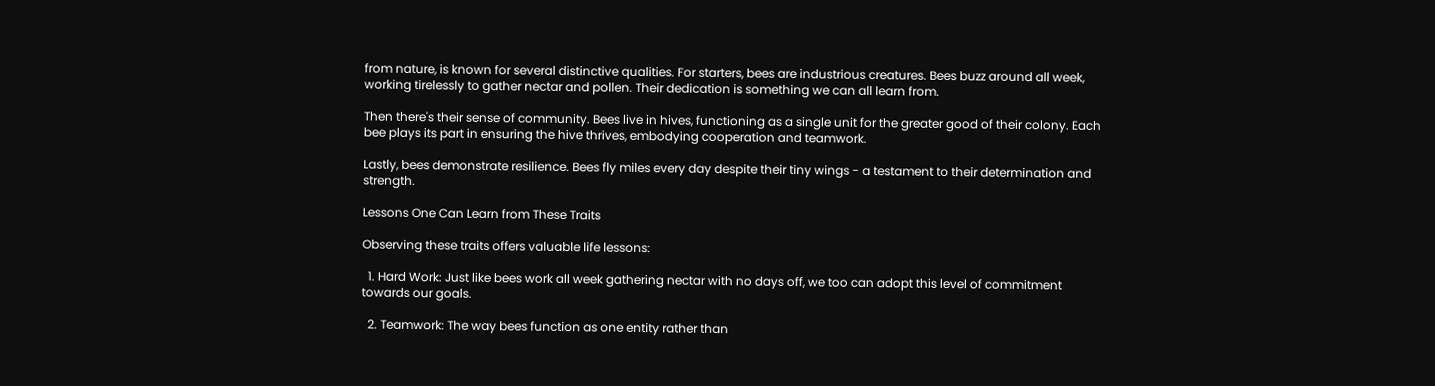from nature, is known for several distinctive qualities. For starters, bees are industrious creatures. Bees buzz around all week, working tirelessly to gather nectar and pollen. Their dedication is something we can all learn from.

Then there's their sense of community. Bees live in hives, functioning as a single unit for the greater good of their colony. Each bee plays its part in ensuring the hive thrives, embodying cooperation and teamwork.

Lastly, bees demonstrate resilience. Bees fly miles every day despite their tiny wings - a testament to their determination and strength.

Lessons One Can Learn from These Traits

Observing these traits offers valuable life lessons:

  1. Hard Work: Just like bees work all week gathering nectar with no days off, we too can adopt this level of commitment towards our goals.

  2. Teamwork: The way bees function as one entity rather than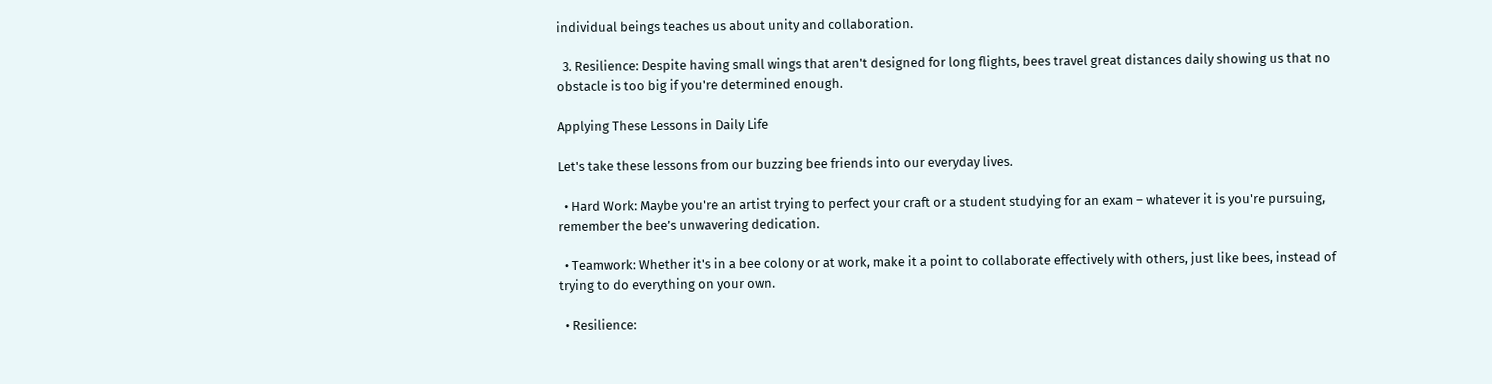individual beings teaches us about unity and collaboration.

  3. Resilience: Despite having small wings that aren't designed for long flights, bees travel great distances daily showing us that no obstacle is too big if you're determined enough.

Applying These Lessons in Daily Life

Let's take these lessons from our buzzing bee friends into our everyday lives.

  • Hard Work: Maybe you're an artist trying to perfect your craft or a student studying for an exam – whatever it is you're pursuing, remember the bee’s unwavering dedication.

  • Teamwork: Whether it's in a bee colony or at work, make it a point to collaborate effectively with others, just like bees, instead of trying to do everything on your own.

  • Resilience: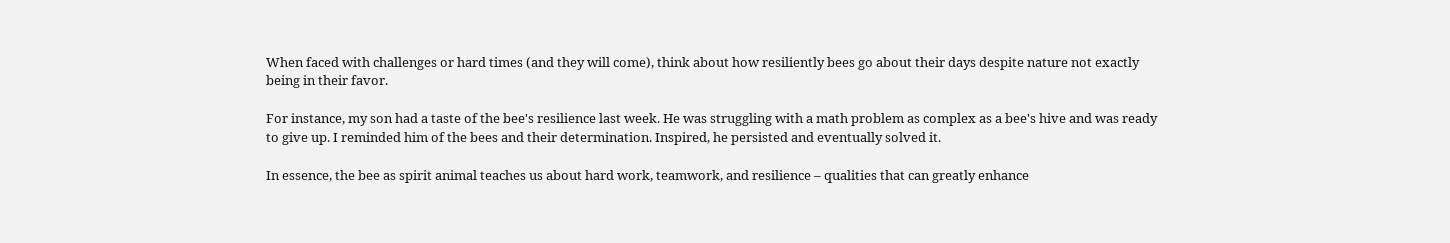When faced with challenges or hard times (and they will come), think about how resiliently bees go about their days despite nature not exactly being in their favor.

For instance, my son had a taste of the bee's resilience last week. He was struggling with a math problem as complex as a bee's hive and was ready to give up. I reminded him of the bees and their determination. Inspired, he persisted and eventually solved it.

In essence, the bee as spirit animal teaches us about hard work, teamwork, and resilience – qualities that can greatly enhance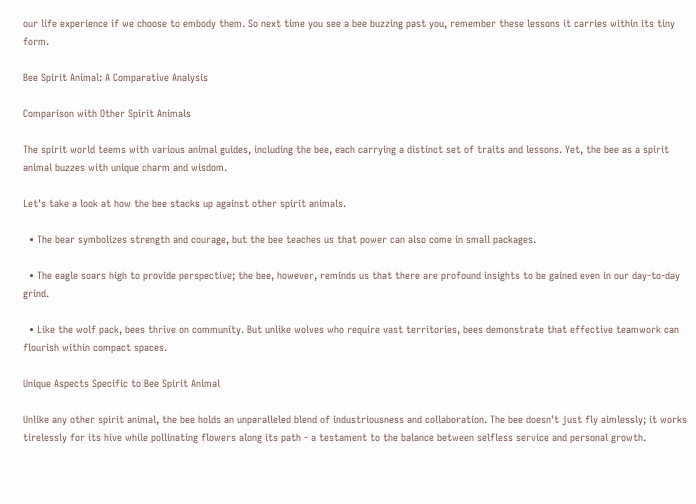our life experience if we choose to embody them. So next time you see a bee buzzing past you, remember these lessons it carries within its tiny form.

Bee Spirit Animal: A Comparative Analysis

Comparison with Other Spirit Animals

The spirit world teems with various animal guides, including the bee, each carrying a distinct set of traits and lessons. Yet, the bee as a spirit animal buzzes with unique charm and wisdom.

Let's take a look at how the bee stacks up against other spirit animals.

  • The bear symbolizes strength and courage, but the bee teaches us that power can also come in small packages.

  • The eagle soars high to provide perspective; the bee, however, reminds us that there are profound insights to be gained even in our day-to-day grind.

  • Like the wolf pack, bees thrive on community. But unlike wolves who require vast territories, bees demonstrate that effective teamwork can flourish within compact spaces.

Unique Aspects Specific to Bee Spirit Animal

Unlike any other spirit animal, the bee holds an unparalleled blend of industriousness and collaboration. The bee doesn't just fly aimlessly; it works tirelessly for its hive while pollinating flowers along its path - a testament to the balance between selfless service and personal growth.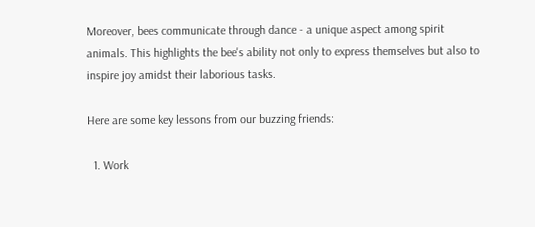Moreover, bees communicate through dance - a unique aspect among spirit animals. This highlights the bee's ability not only to express themselves but also to inspire joy amidst their laborious tasks.

Here are some key lessons from our buzzing friends:

  1. Work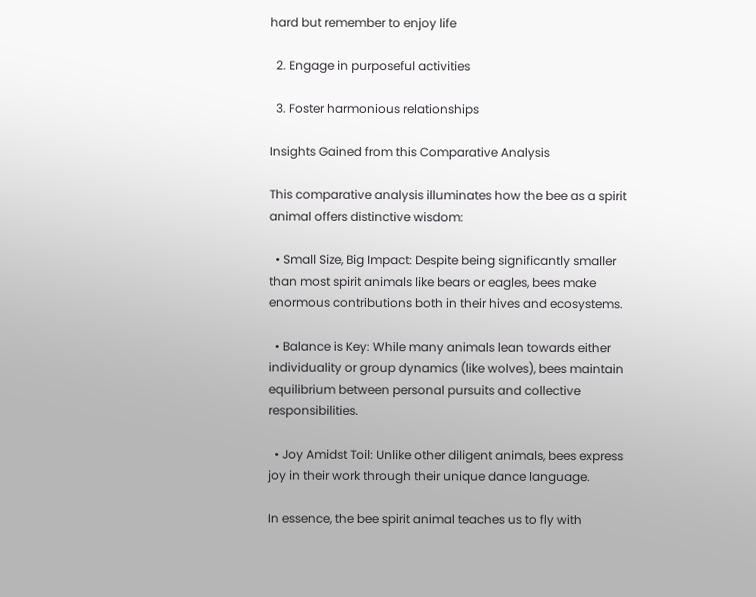hard but remember to enjoy life

  2. Engage in purposeful activities

  3. Foster harmonious relationships

Insights Gained from this Comparative Analysis

This comparative analysis illuminates how the bee as a spirit animal offers distinctive wisdom:

  • Small Size, Big Impact: Despite being significantly smaller than most spirit animals like bears or eagles, bees make enormous contributions both in their hives and ecosystems.

  • Balance is Key: While many animals lean towards either individuality or group dynamics (like wolves), bees maintain equilibrium between personal pursuits and collective responsibilities.

  • Joy Amidst Toil: Unlike other diligent animals, bees express joy in their work through their unique dance language.

In essence, the bee spirit animal teaches us to fly with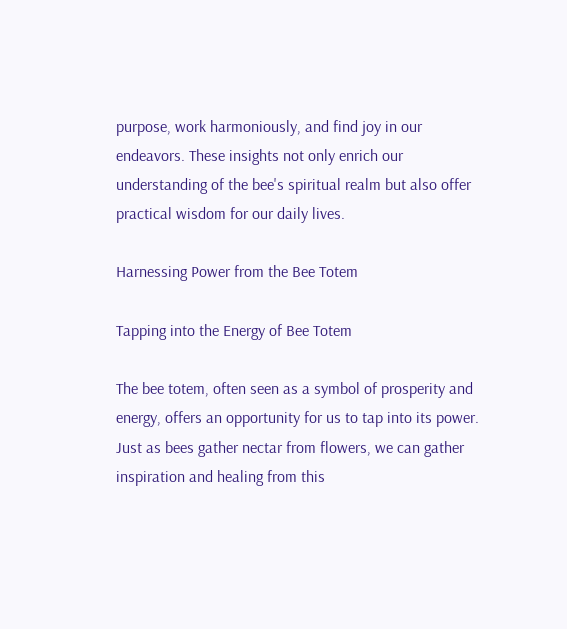purpose, work harmoniously, and find joy in our endeavors. These insights not only enrich our understanding of the bee's spiritual realm but also offer practical wisdom for our daily lives.

Harnessing Power from the Bee Totem

Tapping into the Energy of Bee Totem

The bee totem, often seen as a symbol of prosperity and energy, offers an opportunity for us to tap into its power. Just as bees gather nectar from flowers, we can gather inspiration and healing from this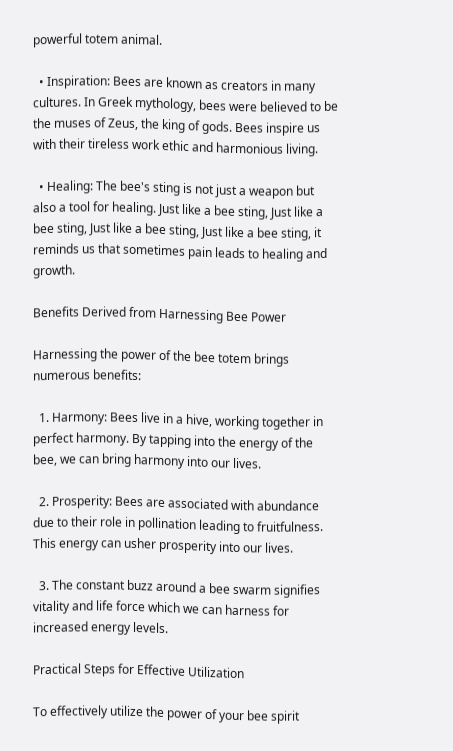powerful totem animal.

  • Inspiration: Bees are known as creators in many cultures. In Greek mythology, bees were believed to be the muses of Zeus, the king of gods. Bees inspire us with their tireless work ethic and harmonious living.

  • Healing: The bee's sting is not just a weapon but also a tool for healing. Just like a bee sting, Just like a bee sting, Just like a bee sting, Just like a bee sting, it reminds us that sometimes pain leads to healing and growth.

Benefits Derived from Harnessing Bee Power

Harnessing the power of the bee totem brings numerous benefits:

  1. Harmony: Bees live in a hive, working together in perfect harmony. By tapping into the energy of the bee, we can bring harmony into our lives.

  2. Prosperity: Bees are associated with abundance due to their role in pollination leading to fruitfulness. This energy can usher prosperity into our lives.

  3. The constant buzz around a bee swarm signifies vitality and life force which we can harness for increased energy levels.

Practical Steps for Effective Utilization

To effectively utilize the power of your bee spirit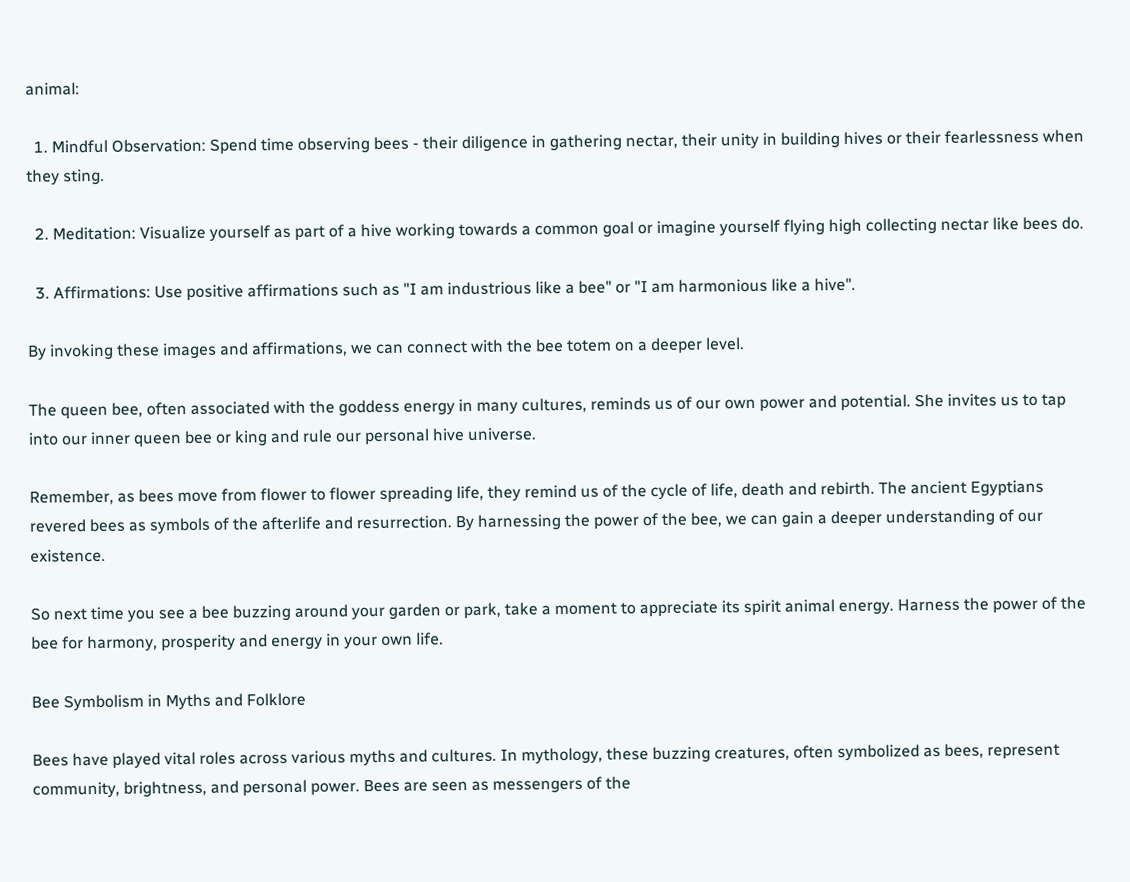animal:

  1. Mindful Observation: Spend time observing bees - their diligence in gathering nectar, their unity in building hives or their fearlessness when they sting.

  2. Meditation: Visualize yourself as part of a hive working towards a common goal or imagine yourself flying high collecting nectar like bees do.

  3. Affirmations: Use positive affirmations such as "I am industrious like a bee" or "I am harmonious like a hive".

By invoking these images and affirmations, we can connect with the bee totem on a deeper level.

The queen bee, often associated with the goddess energy in many cultures, reminds us of our own power and potential. She invites us to tap into our inner queen bee or king and rule our personal hive universe.

Remember, as bees move from flower to flower spreading life, they remind us of the cycle of life, death and rebirth. The ancient Egyptians revered bees as symbols of the afterlife and resurrection. By harnessing the power of the bee, we can gain a deeper understanding of our existence.

So next time you see a bee buzzing around your garden or park, take a moment to appreciate its spirit animal energy. Harness the power of the bee for harmony, prosperity and energy in your own life.

Bee Symbolism in Myths and Folklore

Bees have played vital roles across various myths and cultures. In mythology, these buzzing creatures, often symbolized as bees, represent community, brightness, and personal power. Bees are seen as messengers of the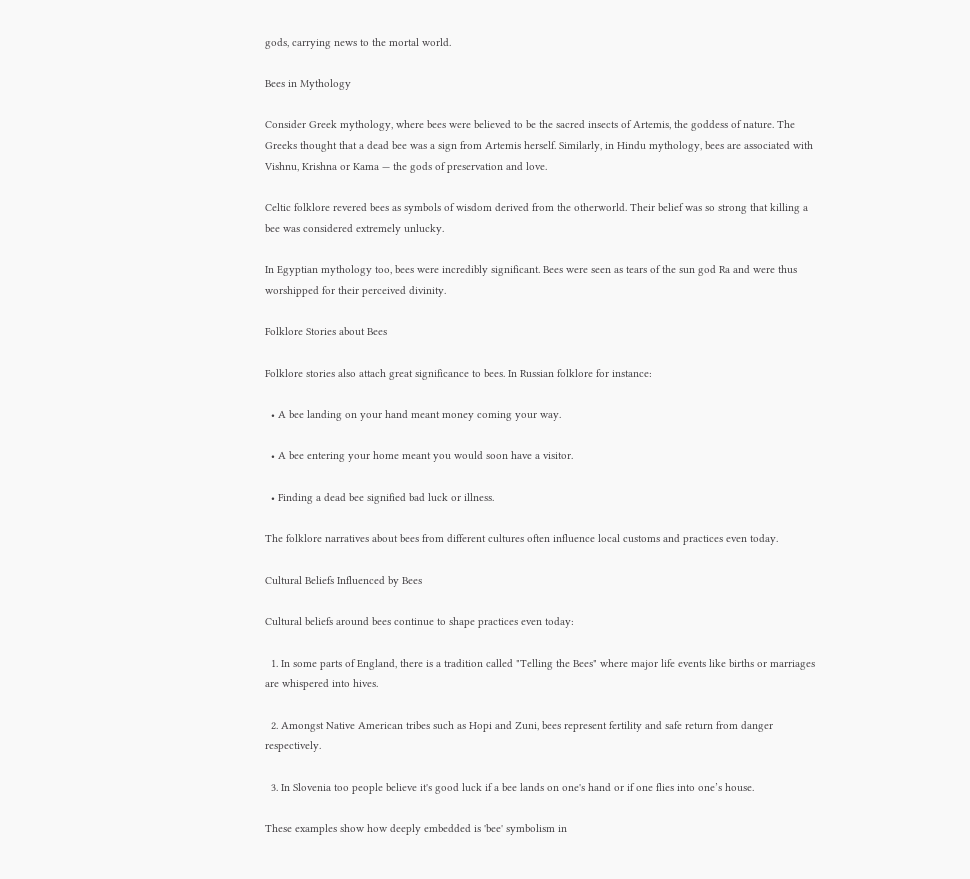gods, carrying news to the mortal world.

Bees in Mythology

Consider Greek mythology, where bees were believed to be the sacred insects of Artemis, the goddess of nature. The Greeks thought that a dead bee was a sign from Artemis herself. Similarly, in Hindu mythology, bees are associated with Vishnu, Krishna or Kama — the gods of preservation and love.

Celtic folklore revered bees as symbols of wisdom derived from the otherworld. Their belief was so strong that killing a bee was considered extremely unlucky.

In Egyptian mythology too, bees were incredibly significant. Bees were seen as tears of the sun god Ra and were thus worshipped for their perceived divinity.

Folklore Stories about Bees

Folklore stories also attach great significance to bees. In Russian folklore for instance:

  • A bee landing on your hand meant money coming your way.

  • A bee entering your home meant you would soon have a visitor.

  • Finding a dead bee signified bad luck or illness.

The folklore narratives about bees from different cultures often influence local customs and practices even today.

Cultural Beliefs Influenced by Bees

Cultural beliefs around bees continue to shape practices even today:

  1. In some parts of England, there is a tradition called "Telling the Bees" where major life events like births or marriages are whispered into hives.

  2. Amongst Native American tribes such as Hopi and Zuni, bees represent fertility and safe return from danger respectively.

  3. In Slovenia too people believe it's good luck if a bee lands on one's hand or if one flies into one’s house.

These examples show how deeply embedded is 'bee' symbolism in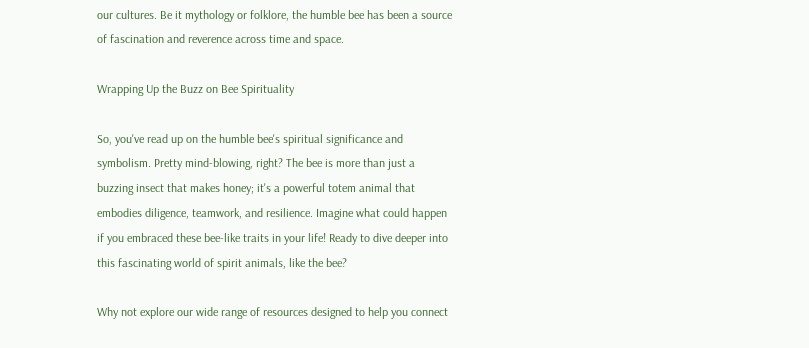our cultures. Be it mythology or folklore, the humble bee has been a source of fascination and reverence across time and space.

Wrapping Up the Buzz on Bee Spirituality

So, you've read up on the humble bee's spiritual significance and symbolism. Pretty mind-blowing, right? The bee is more than just a buzzing insect that makes honey; it's a powerful totem animal that embodies diligence, teamwork, and resilience. Imagine what could happen if you embraced these bee-like traits in your life! Ready to dive deeper into this fascinating world of spirit animals, like the bee?

Why not explore our wide range of resources designed to help you connect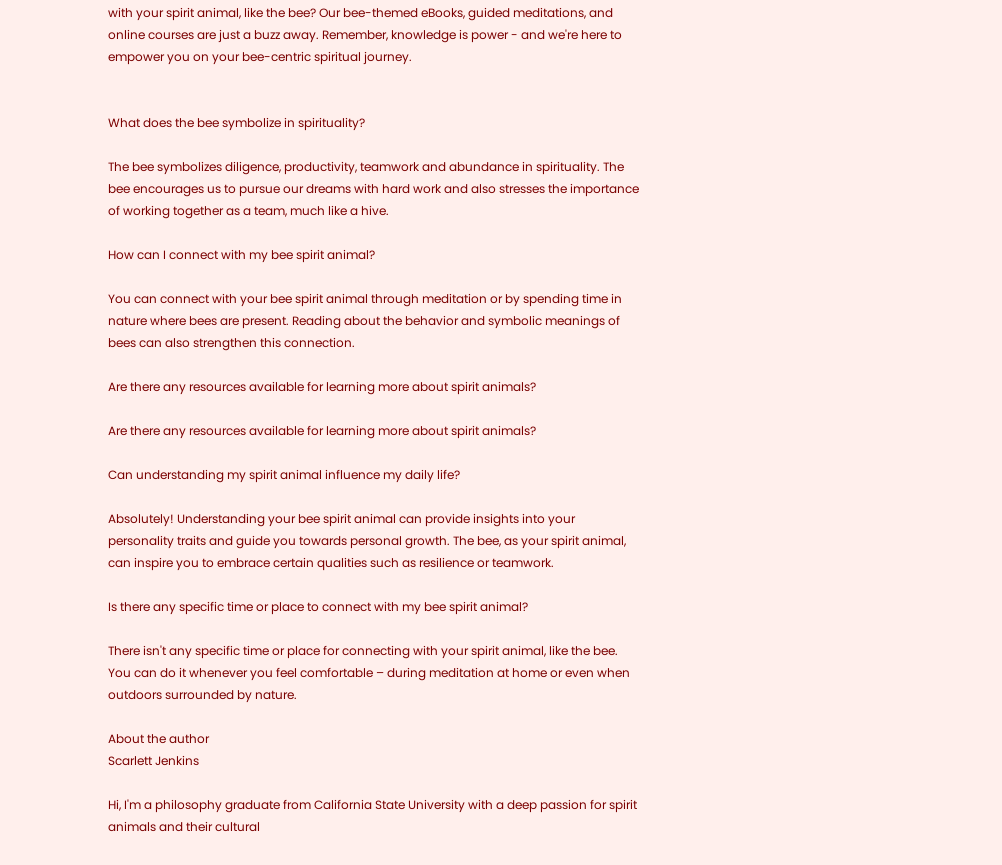with your spirit animal, like the bee? Our bee-themed eBooks, guided meditations, and online courses are just a buzz away. Remember, knowledge is power - and we're here to empower you on your bee-centric spiritual journey.


What does the bee symbolize in spirituality?

The bee symbolizes diligence, productivity, teamwork and abundance in spirituality. The bee encourages us to pursue our dreams with hard work and also stresses the importance of working together as a team, much like a hive.

How can I connect with my bee spirit animal?

You can connect with your bee spirit animal through meditation or by spending time in nature where bees are present. Reading about the behavior and symbolic meanings of bees can also strengthen this connection.

Are there any resources available for learning more about spirit animals?

Are there any resources available for learning more about spirit animals?

Can understanding my spirit animal influence my daily life?

Absolutely! Understanding your bee spirit animal can provide insights into your personality traits and guide you towards personal growth. The bee, as your spirit animal, can inspire you to embrace certain qualities such as resilience or teamwork.

Is there any specific time or place to connect with my bee spirit animal?

There isn't any specific time or place for connecting with your spirit animal, like the bee. You can do it whenever you feel comfortable – during meditation at home or even when outdoors surrounded by nature.

About the author
Scarlett Jenkins

Hi, I'm a philosophy graduate from California State University with a deep passion for spirit animals and their cultural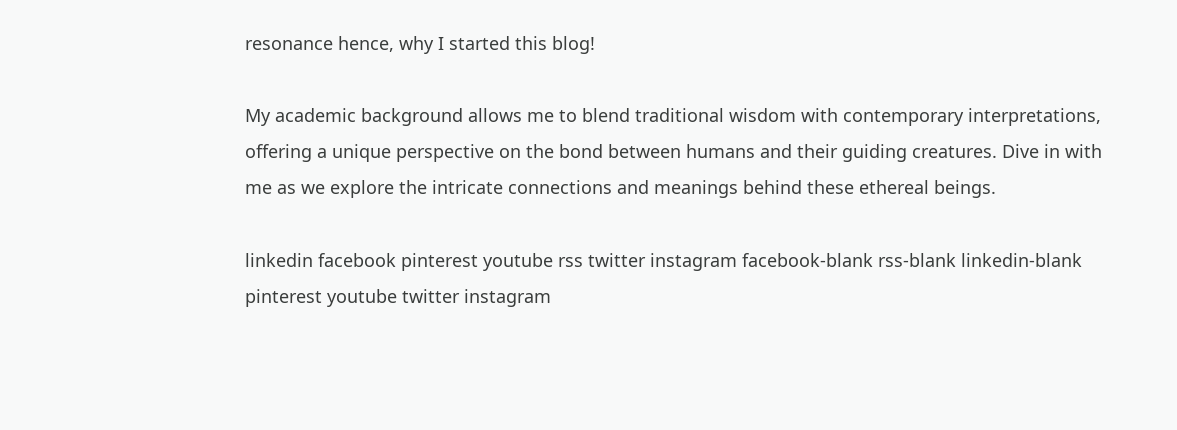resonance hence, why I started this blog!

My academic background allows me to blend traditional wisdom with contemporary interpretations, offering a unique perspective on the bond between humans and their guiding creatures. Dive in with me as we explore the intricate connections and meanings behind these ethereal beings.

linkedin facebook pinterest youtube rss twitter instagram facebook-blank rss-blank linkedin-blank pinterest youtube twitter instagram